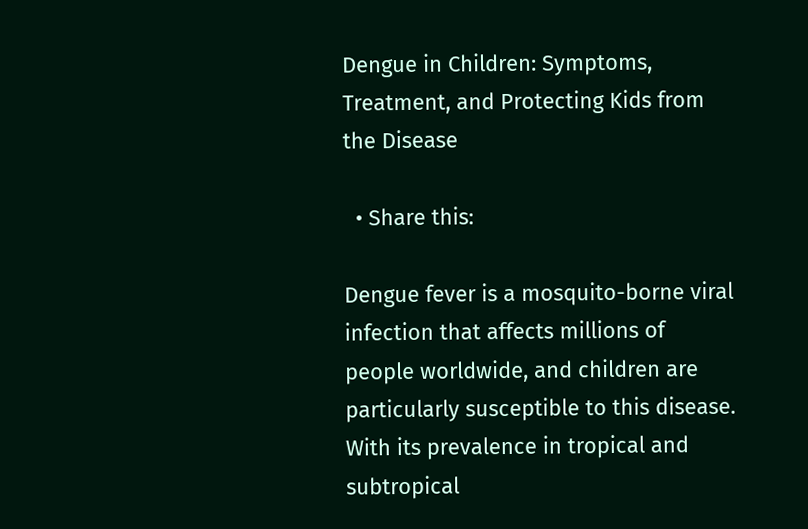Dengue in Children: Symptoms, Treatment, and Protecting Kids from the Disease

  • Share this:

Dengue fever is a mosquito-borne viral infection that affects millions of people worldwide, and children are particularly susceptible to this disease. With its prevalence in tropical and subtropical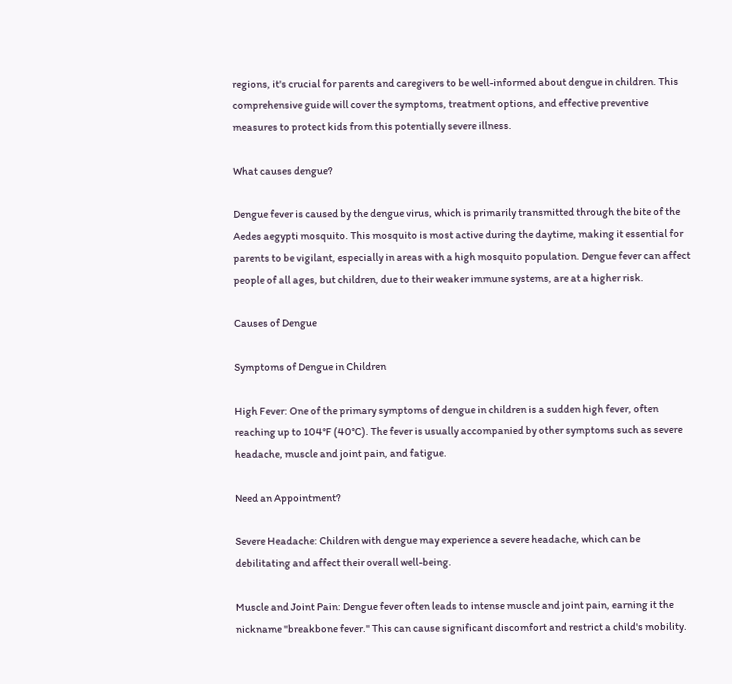regions, it's crucial for parents and caregivers to be well-informed about dengue in children. This comprehensive guide will cover the symptoms, treatment options, and effective preventive measures to protect kids from this potentially severe illness.

What causes dengue?

Dengue fever is caused by the dengue virus, which is primarily transmitted through the bite of the Aedes aegypti mosquito. This mosquito is most active during the daytime, making it essential for parents to be vigilant, especially in areas with a high mosquito population. Dengue fever can affect people of all ages, but children, due to their weaker immune systems, are at a higher risk.

Causes of Dengue

Symptoms of Dengue in Children

High Fever: One of the primary symptoms of dengue in children is a sudden high fever, often reaching up to 104°F (40°C). The fever is usually accompanied by other symptoms such as severe headache, muscle and joint pain, and fatigue.

Need an Appointment?

Severe Headache: Children with dengue may experience a severe headache, which can be debilitating and affect their overall well-being.

Muscle and Joint Pain: Dengue fever often leads to intense muscle and joint pain, earning it the nickname "breakbone fever." This can cause significant discomfort and restrict a child's mobility.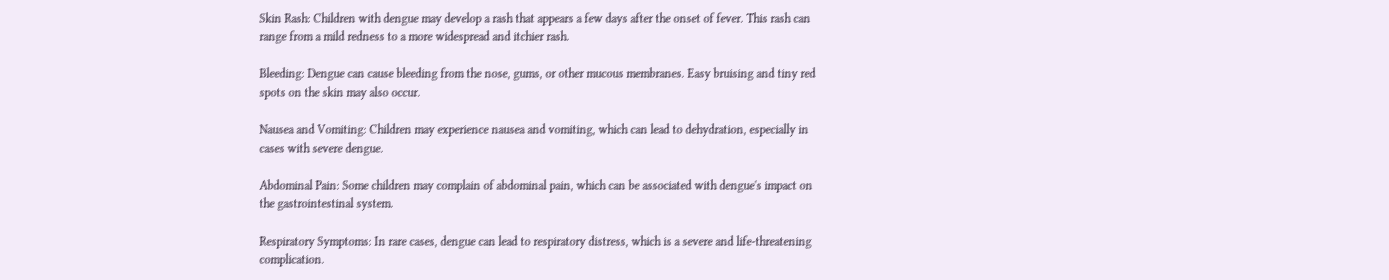Skin Rash: Children with dengue may develop a rash that appears a few days after the onset of fever. This rash can range from a mild redness to a more widespread and itchier rash.

Bleeding: Dengue can cause bleeding from the nose, gums, or other mucous membranes. Easy bruising and tiny red spots on the skin may also occur.

Nausea and Vomiting: Children may experience nausea and vomiting, which can lead to dehydration, especially in cases with severe dengue.

Abdominal Pain: Some children may complain of abdominal pain, which can be associated with dengue's impact on the gastrointestinal system.

Respiratory Symptoms: In rare cases, dengue can lead to respiratory distress, which is a severe and life-threatening complication.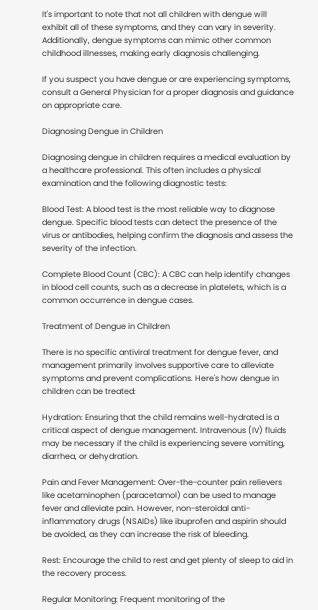It's important to note that not all children with dengue will exhibit all of these symptoms, and they can vary in severity. Additionally, dengue symptoms can mimic other common childhood illnesses, making early diagnosis challenging.

If you suspect you have dengue or are experiencing symptoms, consult a General Physician for a proper diagnosis and guidance on appropriate care.

Diagnosing Dengue in Children

Diagnosing dengue in children requires a medical evaluation by a healthcare professional. This often includes a physical examination and the following diagnostic tests:

Blood Test: A blood test is the most reliable way to diagnose dengue. Specific blood tests can detect the presence of the virus or antibodies, helping confirm the diagnosis and assess the severity of the infection.

Complete Blood Count (CBC): A CBC can help identify changes in blood cell counts, such as a decrease in platelets, which is a common occurrence in dengue cases.

Treatment of Dengue in Children

There is no specific antiviral treatment for dengue fever, and management primarily involves supportive care to alleviate symptoms and prevent complications. Here's how dengue in children can be treated:

Hydration: Ensuring that the child remains well-hydrated is a critical aspect of dengue management. Intravenous (IV) fluids may be necessary if the child is experiencing severe vomiting, diarrhea, or dehydration.

Pain and Fever Management: Over-the-counter pain relievers like acetaminophen (paracetamol) can be used to manage fever and alleviate pain. However, non-steroidal anti-inflammatory drugs (NSAIDs) like ibuprofen and aspirin should be avoided, as they can increase the risk of bleeding.

Rest: Encourage the child to rest and get plenty of sleep to aid in the recovery process.

Regular Monitoring: Frequent monitoring of the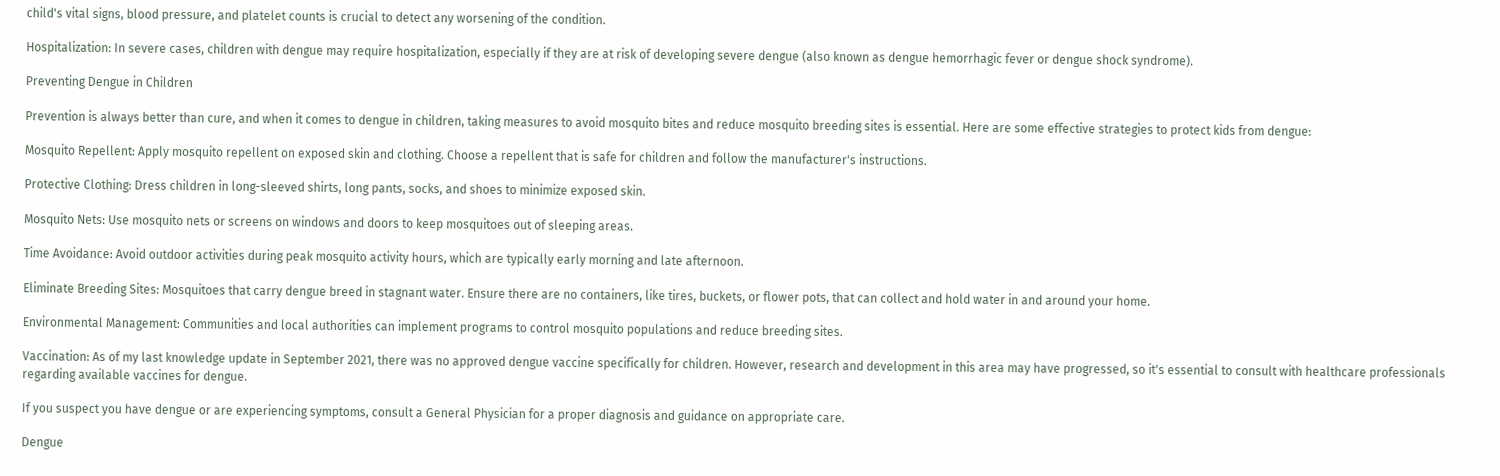child's vital signs, blood pressure, and platelet counts is crucial to detect any worsening of the condition.

Hospitalization: In severe cases, children with dengue may require hospitalization, especially if they are at risk of developing severe dengue (also known as dengue hemorrhagic fever or dengue shock syndrome).

Preventing Dengue in Children

Prevention is always better than cure, and when it comes to dengue in children, taking measures to avoid mosquito bites and reduce mosquito breeding sites is essential. Here are some effective strategies to protect kids from dengue:

Mosquito Repellent: Apply mosquito repellent on exposed skin and clothing. Choose a repellent that is safe for children and follow the manufacturer's instructions.

Protective Clothing: Dress children in long-sleeved shirts, long pants, socks, and shoes to minimize exposed skin.

Mosquito Nets: Use mosquito nets or screens on windows and doors to keep mosquitoes out of sleeping areas.

Time Avoidance: Avoid outdoor activities during peak mosquito activity hours, which are typically early morning and late afternoon.

Eliminate Breeding Sites: Mosquitoes that carry dengue breed in stagnant water. Ensure there are no containers, like tires, buckets, or flower pots, that can collect and hold water in and around your home.

Environmental Management: Communities and local authorities can implement programs to control mosquito populations and reduce breeding sites.

Vaccination: As of my last knowledge update in September 2021, there was no approved dengue vaccine specifically for children. However, research and development in this area may have progressed, so it's essential to consult with healthcare professionals regarding available vaccines for dengue.

If you suspect you have dengue or are experiencing symptoms, consult a General Physician for a proper diagnosis and guidance on appropriate care.

Dengue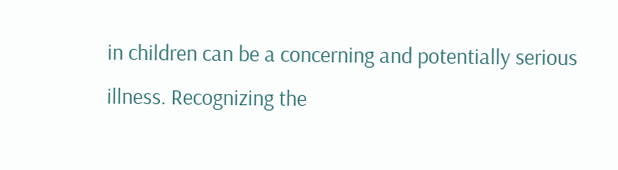in children can be a concerning and potentially serious illness. Recognizing the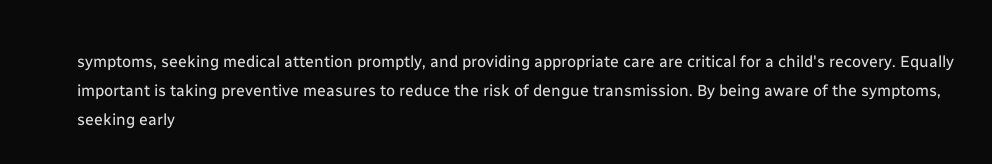symptoms, seeking medical attention promptly, and providing appropriate care are critical for a child's recovery. Equally important is taking preventive measures to reduce the risk of dengue transmission. By being aware of the symptoms, seeking early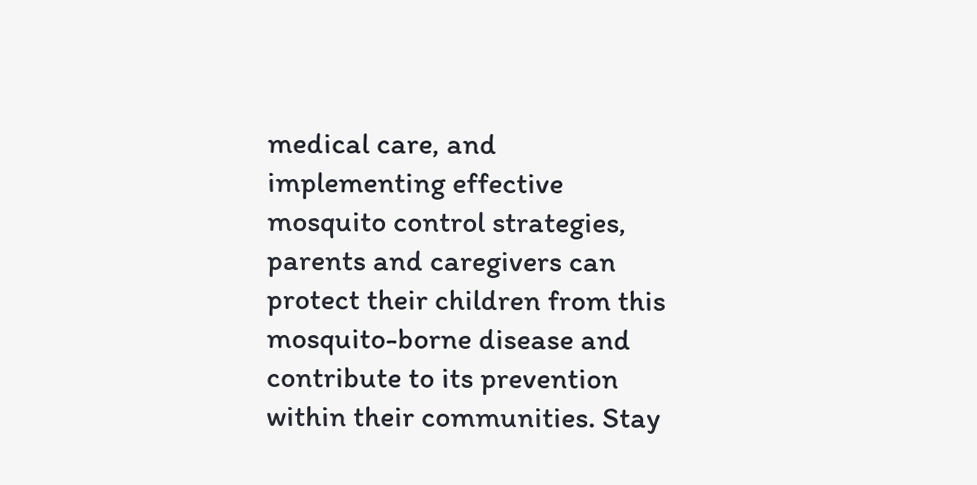medical care, and implementing effective mosquito control strategies, parents and caregivers can protect their children from this mosquito-borne disease and contribute to its prevention within their communities. Stay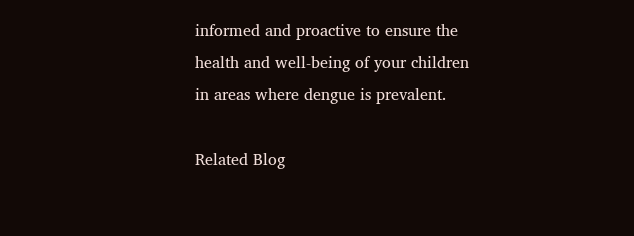informed and proactive to ensure the health and well-being of your children in areas where dengue is prevalent.

Related Blog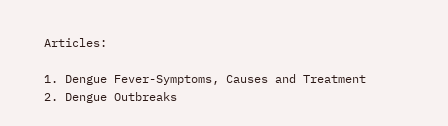Articles:

1. Dengue Fever-Symptoms, Causes and Treatment
2. Dengue Outbreaks